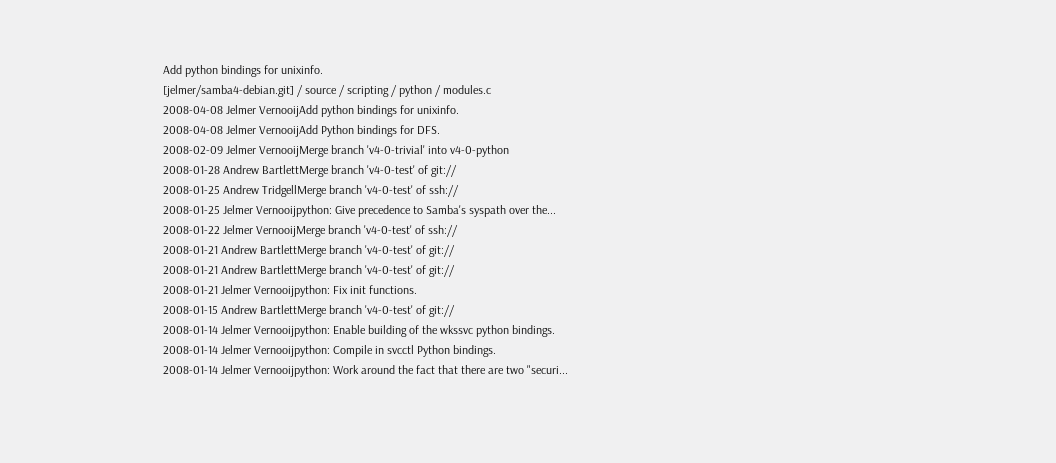Add python bindings for unixinfo.
[jelmer/samba4-debian.git] / source / scripting / python / modules.c
2008-04-08 Jelmer VernooijAdd python bindings for unixinfo.
2008-04-08 Jelmer VernooijAdd Python bindings for DFS.
2008-02-09 Jelmer VernooijMerge branch 'v4-0-trivial' into v4-0-python
2008-01-28 Andrew BartlettMerge branch 'v4-0-test' of git://
2008-01-25 Andrew TridgellMerge branch 'v4-0-test' of ssh://
2008-01-25 Jelmer Vernooijpython: Give precedence to Samba's syspath over the...
2008-01-22 Jelmer VernooijMerge branch 'v4-0-test' of ssh://
2008-01-21 Andrew BartlettMerge branch 'v4-0-test' of git://
2008-01-21 Andrew BartlettMerge branch 'v4-0-test' of git://
2008-01-21 Jelmer Vernooijpython: Fix init functions.
2008-01-15 Andrew BartlettMerge branch 'v4-0-test' of git://
2008-01-14 Jelmer Vernooijpython: Enable building of the wkssvc python bindings.
2008-01-14 Jelmer Vernooijpython: Compile in svcctl Python bindings.
2008-01-14 Jelmer Vernooijpython: Work around the fact that there are two "securi...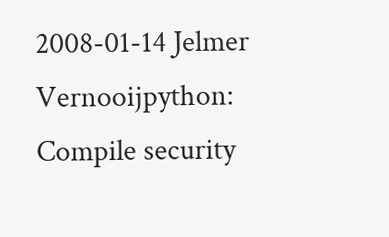2008-01-14 Jelmer Vernooijpython: Compile security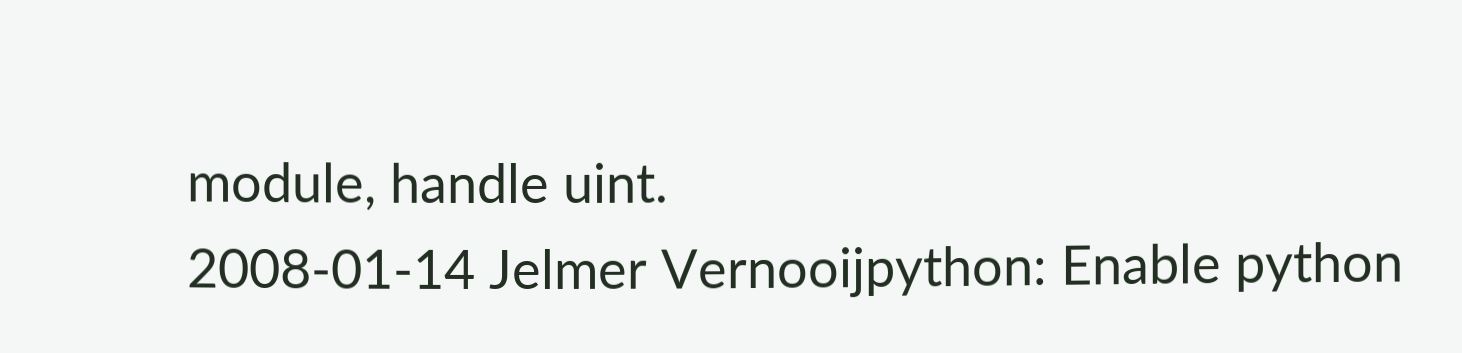module, handle uint.
2008-01-14 Jelmer Vernooijpython: Enable python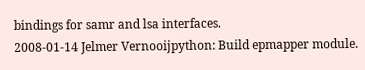bindings for samr and lsa interfaces.
2008-01-14 Jelmer Vernooijpython: Build epmapper module.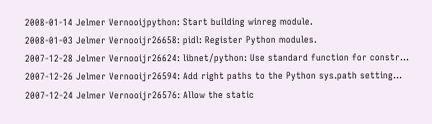2008-01-14 Jelmer Vernooijpython: Start building winreg module.
2008-01-03 Jelmer Vernooijr26658: pidl: Register Python modules.
2007-12-28 Jelmer Vernooijr26624: libnet/python: Use standard function for constr...
2007-12-26 Jelmer Vernooijr26594: Add right paths to the Python sys.path setting...
2007-12-24 Jelmer Vernooijr26576: Allow the static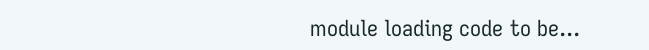module loading code to be...